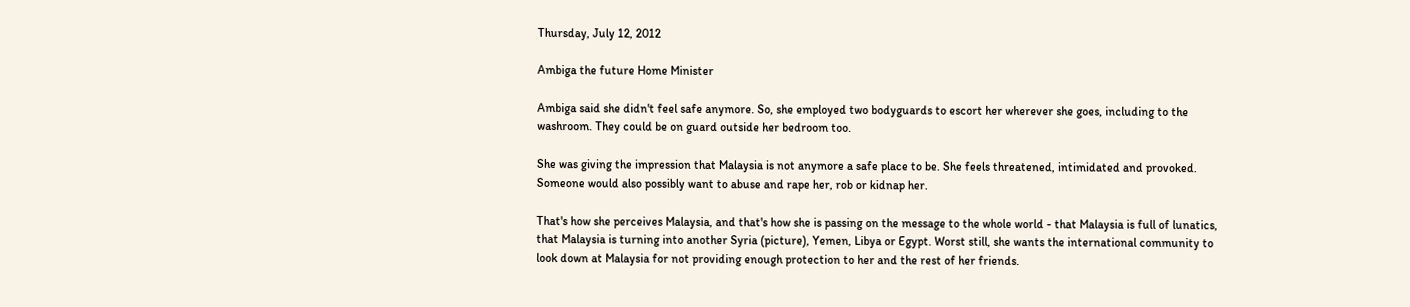Thursday, July 12, 2012

Ambiga the future Home Minister

Ambiga said she didn't feel safe anymore. So, she employed two bodyguards to escort her wherever she goes, including to the washroom. They could be on guard outside her bedroom too.

She was giving the impression that Malaysia is not anymore a safe place to be. She feels threatened, intimidated and provoked. Someone would also possibly want to abuse and rape her, rob or kidnap her.

That's how she perceives Malaysia, and that's how she is passing on the message to the whole world - that Malaysia is full of lunatics, that Malaysia is turning into another Syria (picture), Yemen, Libya or Egypt. Worst still, she wants the international community to look down at Malaysia for not providing enough protection to her and the rest of her friends.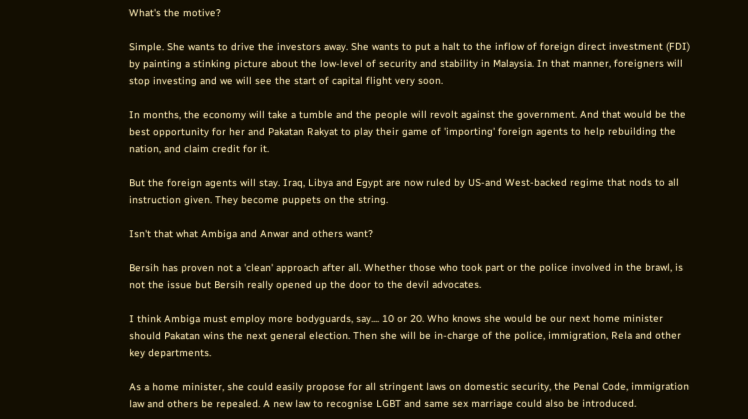What's the motive?

Simple. She wants to drive the investors away. She wants to put a halt to the inflow of foreign direct investment (FDI) by painting a stinking picture about the low-level of security and stability in Malaysia. In that manner, foreigners will stop investing and we will see the start of capital flight very soon.

In months, the economy will take a tumble and the people will revolt against the government. And that would be the best opportunity for her and Pakatan Rakyat to play their game of 'importing' foreign agents to help rebuilding the nation, and claim credit for it.

But the foreign agents will stay. Iraq, Libya and Egypt are now ruled by US-and West-backed regime that nods to all instruction given. They become puppets on the string.

Isn't that what Ambiga and Anwar and others want?

Bersih has proven not a 'clean' approach after all. Whether those who took part or the police involved in the brawl, is not the issue but Bersih really opened up the door to the devil advocates.

I think Ambiga must employ more bodyguards, say.... 10 or 20. Who knows she would be our next home minister should Pakatan wins the next general election. Then she will be in-charge of the police, immigration, Rela and other key departments.

As a home minister, she could easily propose for all stringent laws on domestic security, the Penal Code, immigration law and others be repealed. A new law to recognise LGBT and same sex marriage could also be introduced.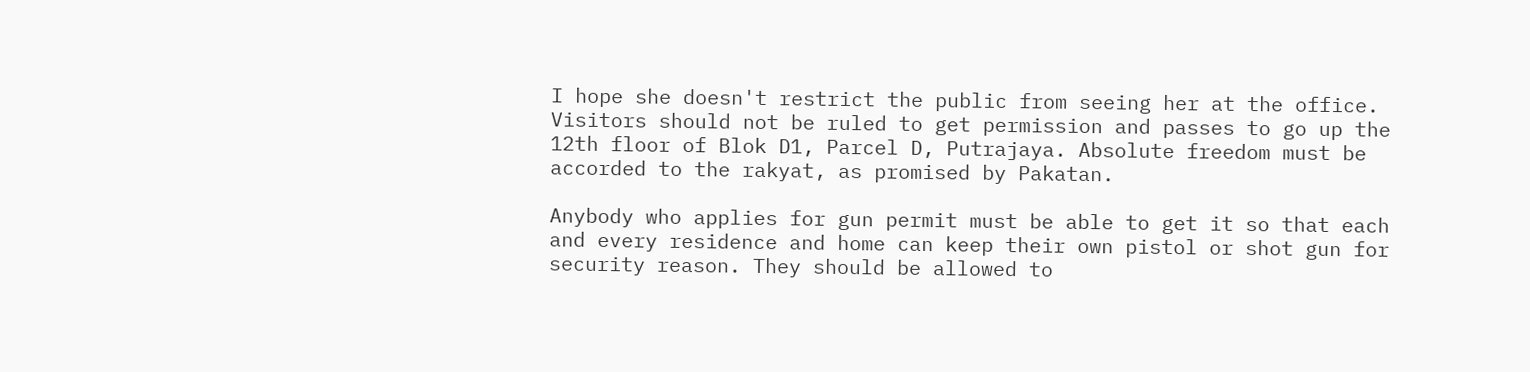I hope she doesn't restrict the public from seeing her at the office. Visitors should not be ruled to get permission and passes to go up the 12th floor of Blok D1, Parcel D, Putrajaya. Absolute freedom must be accorded to the rakyat, as promised by Pakatan.

Anybody who applies for gun permit must be able to get it so that each and every residence and home can keep their own pistol or shot gun for security reason. They should be allowed to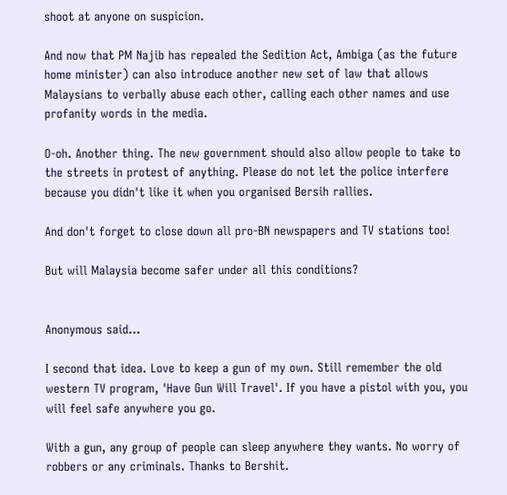shoot at anyone on suspicion.

And now that PM Najib has repealed the Sedition Act, Ambiga (as the future home minister) can also introduce another new set of law that allows Malaysians to verbally abuse each other, calling each other names and use profanity words in the media.

O-oh. Another thing. The new government should also allow people to take to the streets in protest of anything. Please do not let the police interfere because you didn't like it when you organised Bersih rallies.

And don't forget to close down all pro-BN newspapers and TV stations too!

But will Malaysia become safer under all this conditions?


Anonymous said...

I second that idea. Love to keep a gun of my own. Still remember the old western TV program, 'Have Gun Will Travel'. If you have a pistol with you, you will feel safe anywhere you go.

With a gun, any group of people can sleep anywhere they wants. No worry of robbers or any criminals. Thanks to Bershit.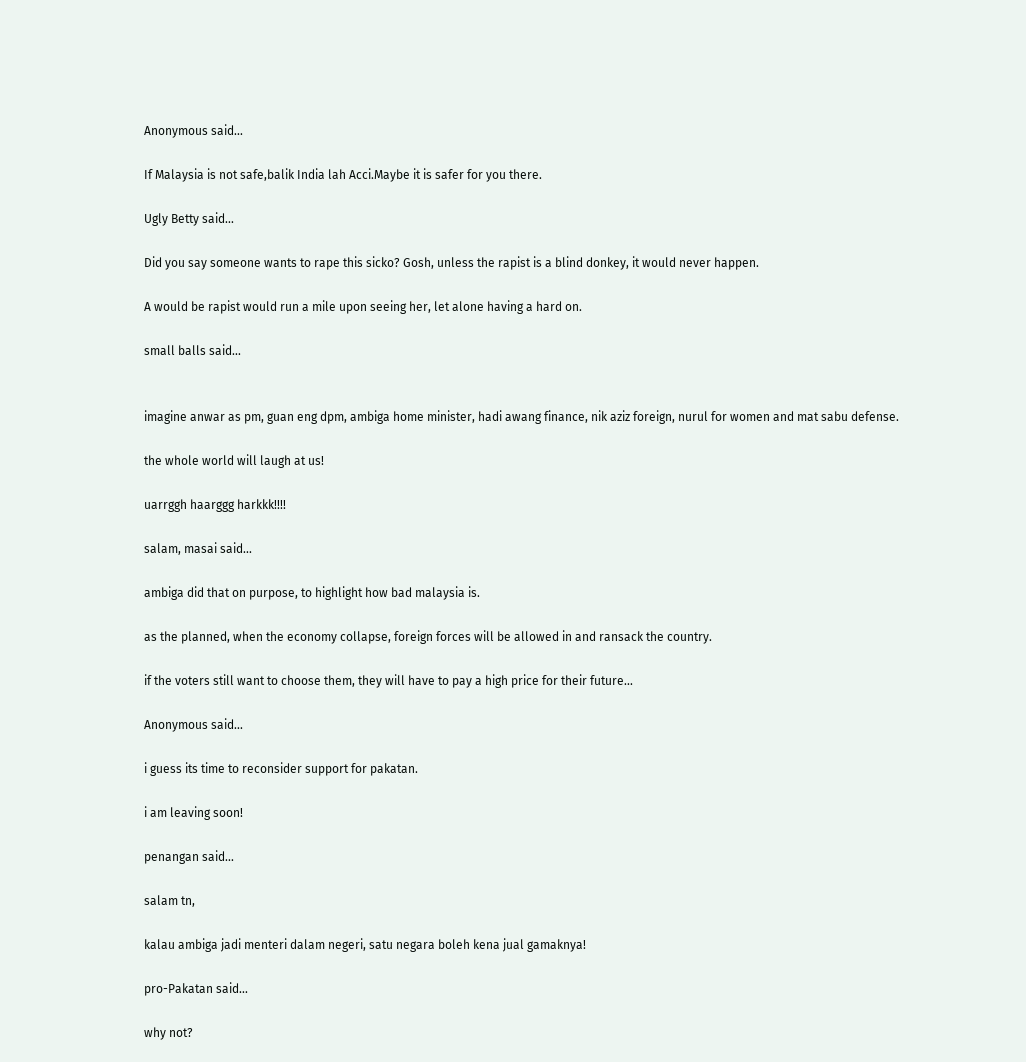Anonymous said...

If Malaysia is not safe,balik India lah Acci.Maybe it is safer for you there.

Ugly Betty said...

Did you say someone wants to rape this sicko? Gosh, unless the rapist is a blind donkey, it would never happen.

A would be rapist would run a mile upon seeing her, let alone having a hard on.

small balls said...


imagine anwar as pm, guan eng dpm, ambiga home minister, hadi awang finance, nik aziz foreign, nurul for women and mat sabu defense.

the whole world will laugh at us!

uarrggh haarggg harkkk!!!!

salam, masai said...

ambiga did that on purpose, to highlight how bad malaysia is.

as the planned, when the economy collapse, foreign forces will be allowed in and ransack the country.

if the voters still want to choose them, they will have to pay a high price for their future...

Anonymous said...

i guess its time to reconsider support for pakatan.

i am leaving soon!

penangan said...

salam tn,

kalau ambiga jadi menteri dalam negeri, satu negara boleh kena jual gamaknya!

pro-Pakatan said...

why not?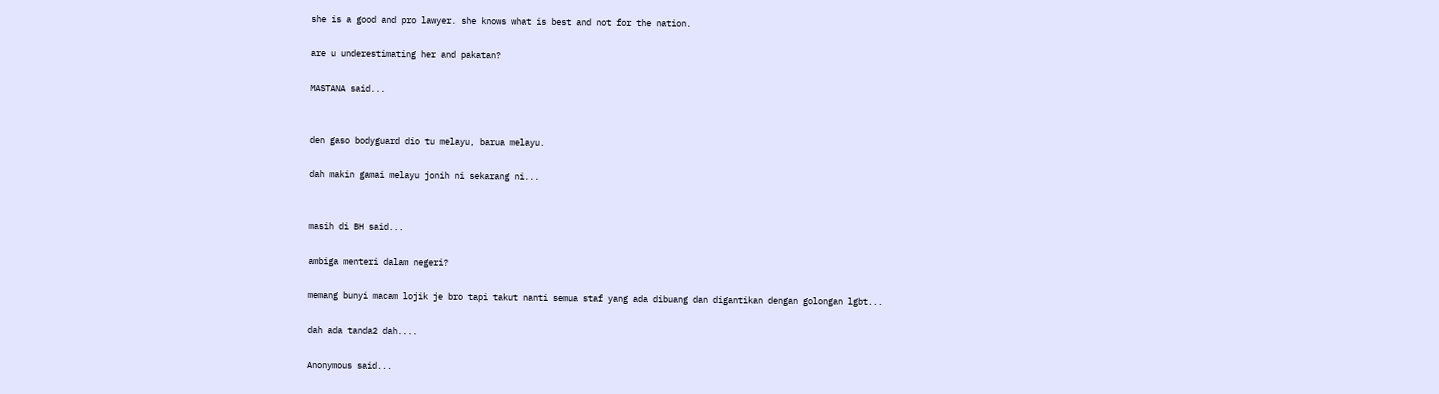she is a good and pro lawyer. she knows what is best and not for the nation.

are u underestimating her and pakatan?

MASTANA said...


den gaso bodyguard dio tu melayu, barua melayu.

dah makin gamai melayu jonih ni sekarang ni...


masih di BH said...

ambiga menteri dalam negeri?

memang bunyi macam lojik je bro tapi takut nanti semua staf yang ada dibuang dan digantikan dengan golongan lgbt...

dah ada tanda2 dah....

Anonymous said...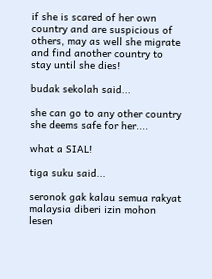if she is scared of her own country and are suspicious of others, may as well she migrate and find another country to stay until she dies!

budak sekolah said...

she can go to any other country she deems safe for her....

what a SIAL!

tiga suku said...

seronok gak kalau semua rakyat malaysia diberi izin mohon lesen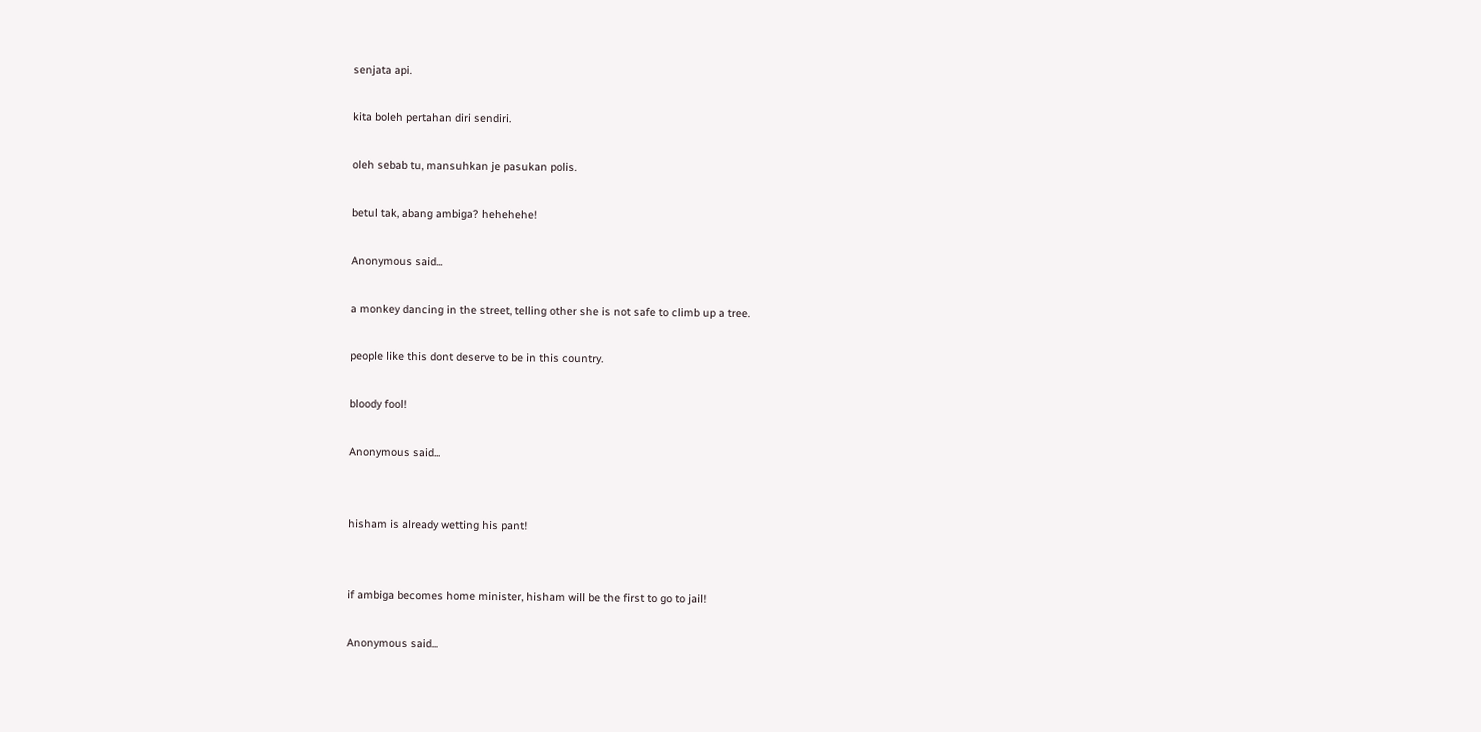senjata api.

kita boleh pertahan diri sendiri.

oleh sebab tu, mansuhkan je pasukan polis.

betul tak, abang ambiga? hehehehe!

Anonymous said...

a monkey dancing in the street, telling other she is not safe to climb up a tree.

people like this dont deserve to be in this country.

bloody fool!

Anonymous said...


hisham is already wetting his pant!


if ambiga becomes home minister, hisham will be the first to go to jail!

Anonymous said...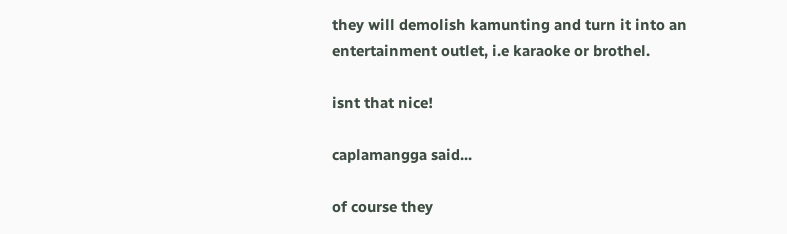they will demolish kamunting and turn it into an entertainment outlet, i.e karaoke or brothel.

isnt that nice!

caplamangga said...

of course they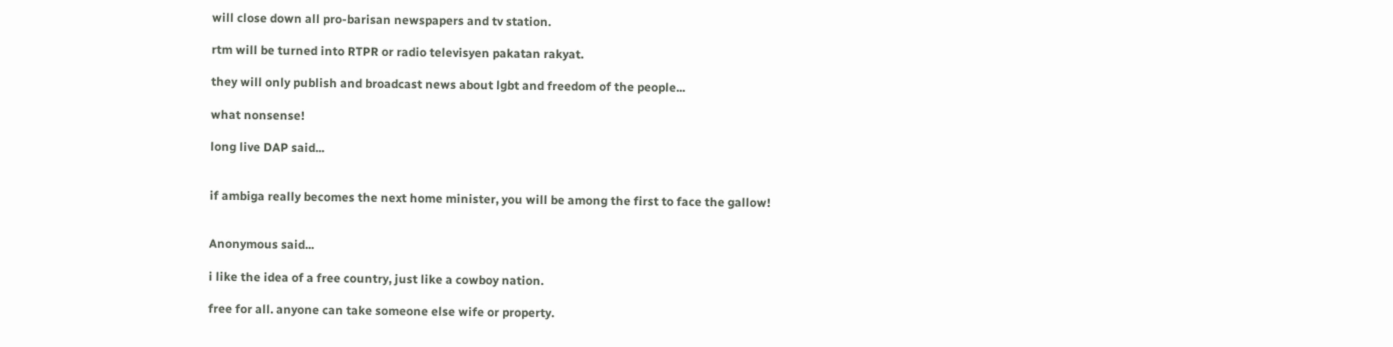will close down all pro-barisan newspapers and tv station.

rtm will be turned into RTPR or radio televisyen pakatan rakyat.

they will only publish and broadcast news about lgbt and freedom of the people...

what nonsense!

long live DAP said...


if ambiga really becomes the next home minister, you will be among the first to face the gallow!


Anonymous said...

i like the idea of a free country, just like a cowboy nation.

free for all. anyone can take someone else wife or property.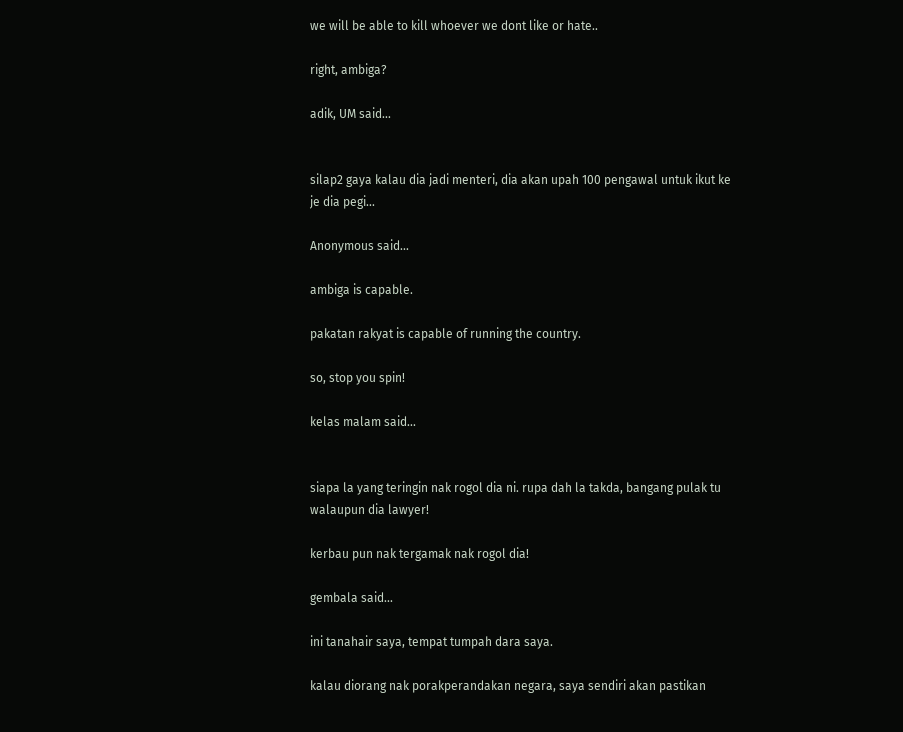we will be able to kill whoever we dont like or hate..

right, ambiga?

adik, UM said...


silap2 gaya kalau dia jadi menteri, dia akan upah 100 pengawal untuk ikut ke je dia pegi...

Anonymous said...

ambiga is capable.

pakatan rakyat is capable of running the country.

so, stop you spin!

kelas malam said...


siapa la yang teringin nak rogol dia ni. rupa dah la takda, bangang pulak tu walaupun dia lawyer!

kerbau pun nak tergamak nak rogol dia!

gembala said...

ini tanahair saya, tempat tumpah dara saya.

kalau diorang nak porakperandakan negara, saya sendiri akan pastikan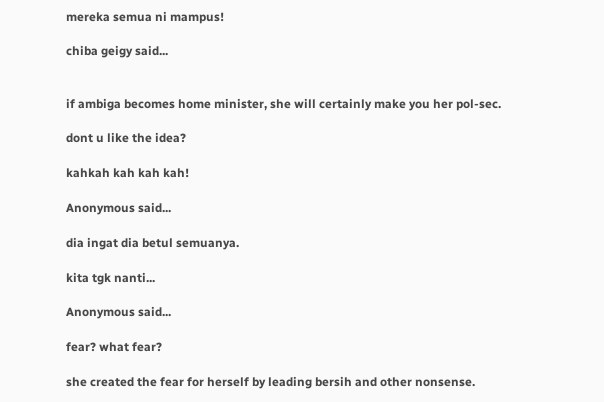mereka semua ni mampus!

chiba geigy said...


if ambiga becomes home minister, she will certainly make you her pol-sec.

dont u like the idea?

kahkah kah kah kah!

Anonymous said...

dia ingat dia betul semuanya.

kita tgk nanti...

Anonymous said...

fear? what fear?

she created the fear for herself by leading bersih and other nonsense.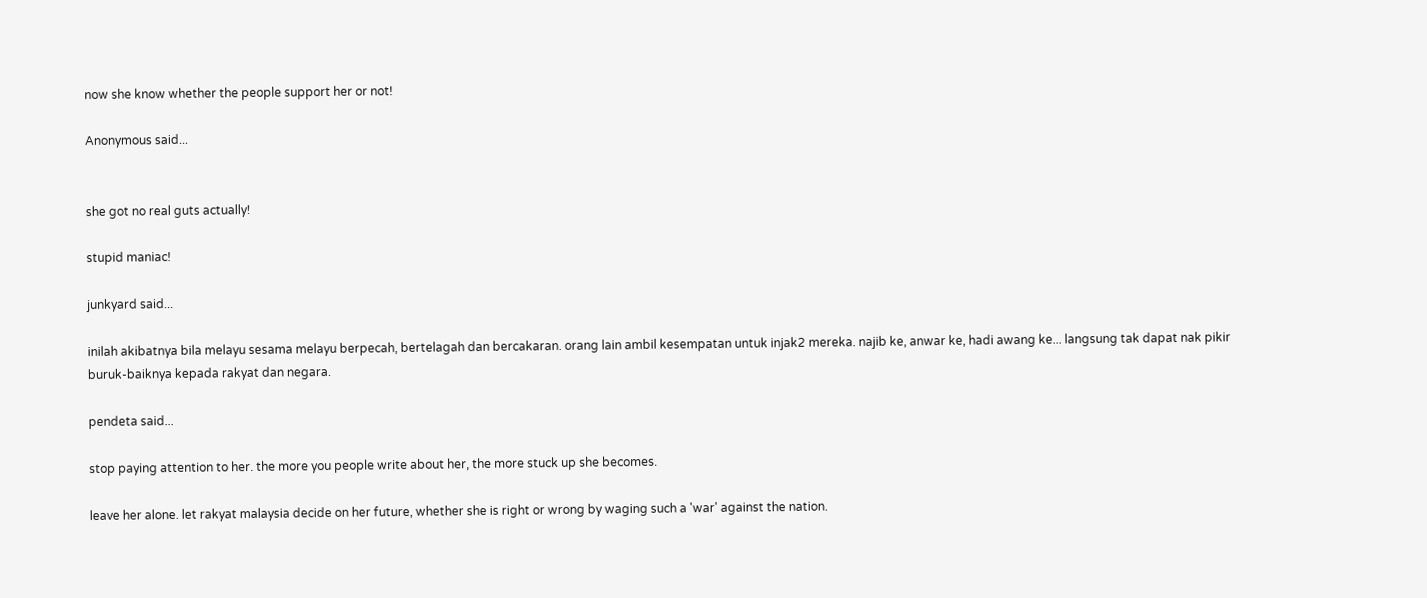now she know whether the people support her or not!

Anonymous said...


she got no real guts actually!

stupid maniac!

junkyard said...

inilah akibatnya bila melayu sesama melayu berpecah, bertelagah dan bercakaran. orang lain ambil kesempatan untuk injak2 mereka. najib ke, anwar ke, hadi awang ke... langsung tak dapat nak pikir buruk-baiknya kepada rakyat dan negara.

pendeta said...

stop paying attention to her. the more you people write about her, the more stuck up she becomes.

leave her alone. let rakyat malaysia decide on her future, whether she is right or wrong by waging such a 'war' against the nation.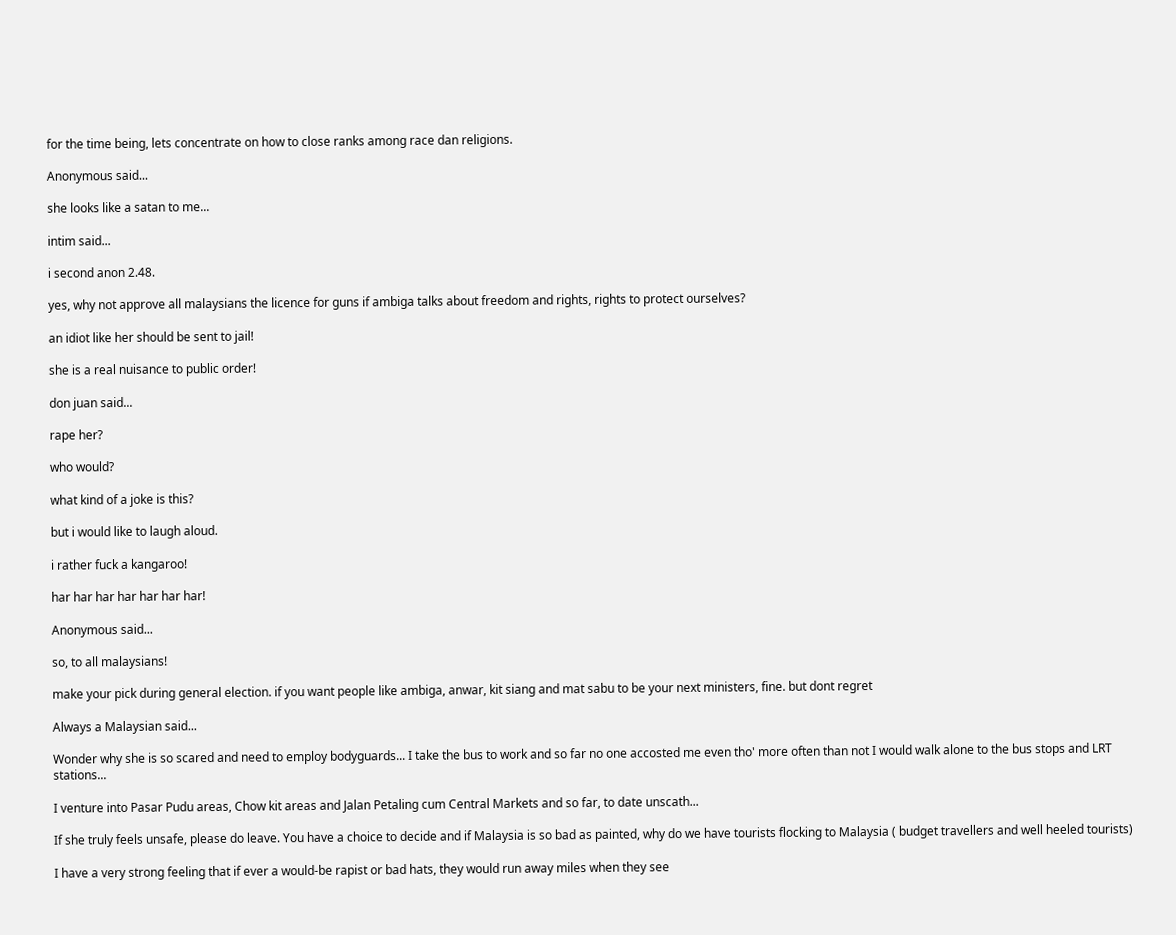for the time being, lets concentrate on how to close ranks among race dan religions.

Anonymous said...

she looks like a satan to me...

intim said...

i second anon 2.48.

yes, why not approve all malaysians the licence for guns if ambiga talks about freedom and rights, rights to protect ourselves?

an idiot like her should be sent to jail!

she is a real nuisance to public order!

don juan said...

rape her?

who would?

what kind of a joke is this?

but i would like to laugh aloud.

i rather fuck a kangaroo!

har har har har har har har!

Anonymous said...

so, to all malaysians!

make your pick during general election. if you want people like ambiga, anwar, kit siang and mat sabu to be your next ministers, fine. but dont regret

Always a Malaysian said...

Wonder why she is so scared and need to employ bodyguards... I take the bus to work and so far no one accosted me even tho' more often than not I would walk alone to the bus stops and LRT stations...

I venture into Pasar Pudu areas, Chow kit areas and Jalan Petaling cum Central Markets and so far, to date unscath...

If she truly feels unsafe, please do leave. You have a choice to decide and if Malaysia is so bad as painted, why do we have tourists flocking to Malaysia ( budget travellers and well heeled tourists)

I have a very strong feeling that if ever a would-be rapist or bad hats, they would run away miles when they see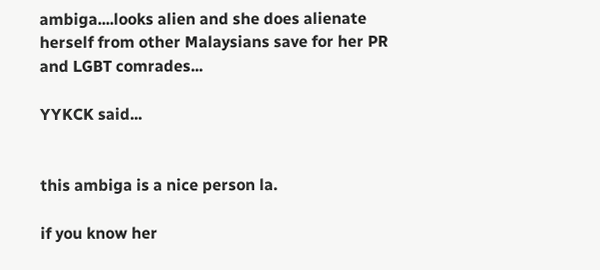ambiga....looks alien and she does alienate herself from other Malaysians save for her PR and LGBT comrades...

YYKCK said...


this ambiga is a nice person la.

if you know her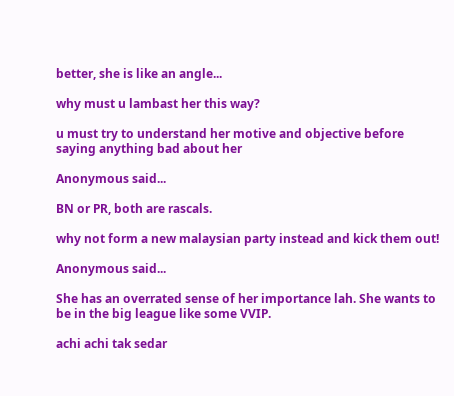better, she is like an angle...

why must u lambast her this way?

u must try to understand her motive and objective before saying anything bad about her

Anonymous said...

BN or PR, both are rascals.

why not form a new malaysian party instead and kick them out!

Anonymous said...

She has an overrated sense of her importance lah. She wants to be in the big league like some VVIP.

achi achi tak sedar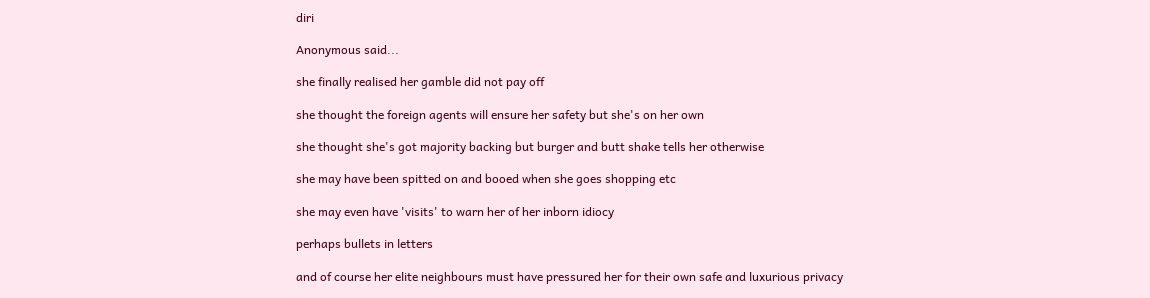diri

Anonymous said...

she finally realised her gamble did not pay off

she thought the foreign agents will ensure her safety but she's on her own

she thought she's got majority backing but burger and butt shake tells her otherwise

she may have been spitted on and booed when she goes shopping etc

she may even have 'visits' to warn her of her inborn idiocy

perhaps bullets in letters

and of course her elite neighbours must have pressured her for their own safe and luxurious privacy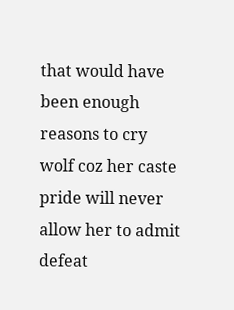that would have been enough reasons to cry wolf coz her caste pride will never allow her to admit defeat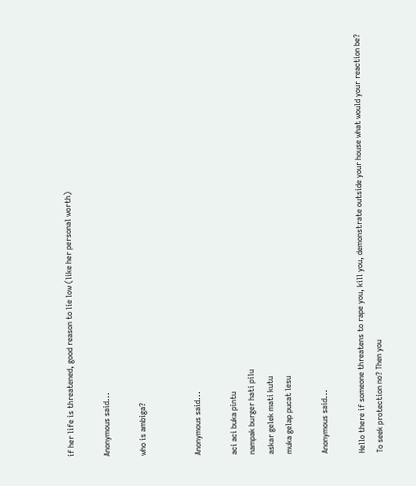if her life is threatened, good reason to lie low (like her personal worth)

Anonymous said...

who is ambiga?


Anonymous said...

aci aci buka pintu
nampak burger hati pilu
askar gelek mati kutu
muka gelap pucat lesu

Anonymous said...

Hello there if someone threatens to rape you, kill you, demonstrate outside your house what would your reaction be? To seek protection no? Then you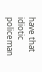have that idiotic policeman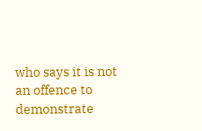who says it is not an offence to demonstrate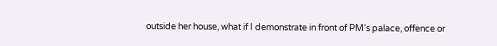outside her house, what if I demonstrate in front of PM's palace, offence or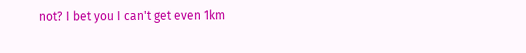not? I bet you I can't get even 1km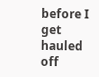before I get hauled off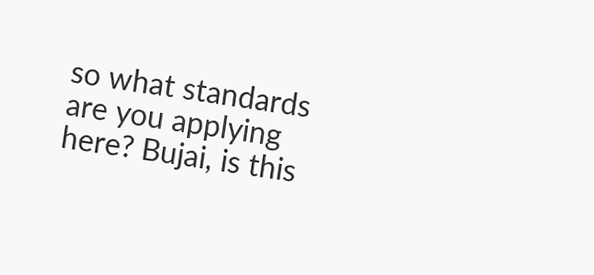so what standards are you applying here? Bujai, is this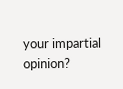your impartial opinion?